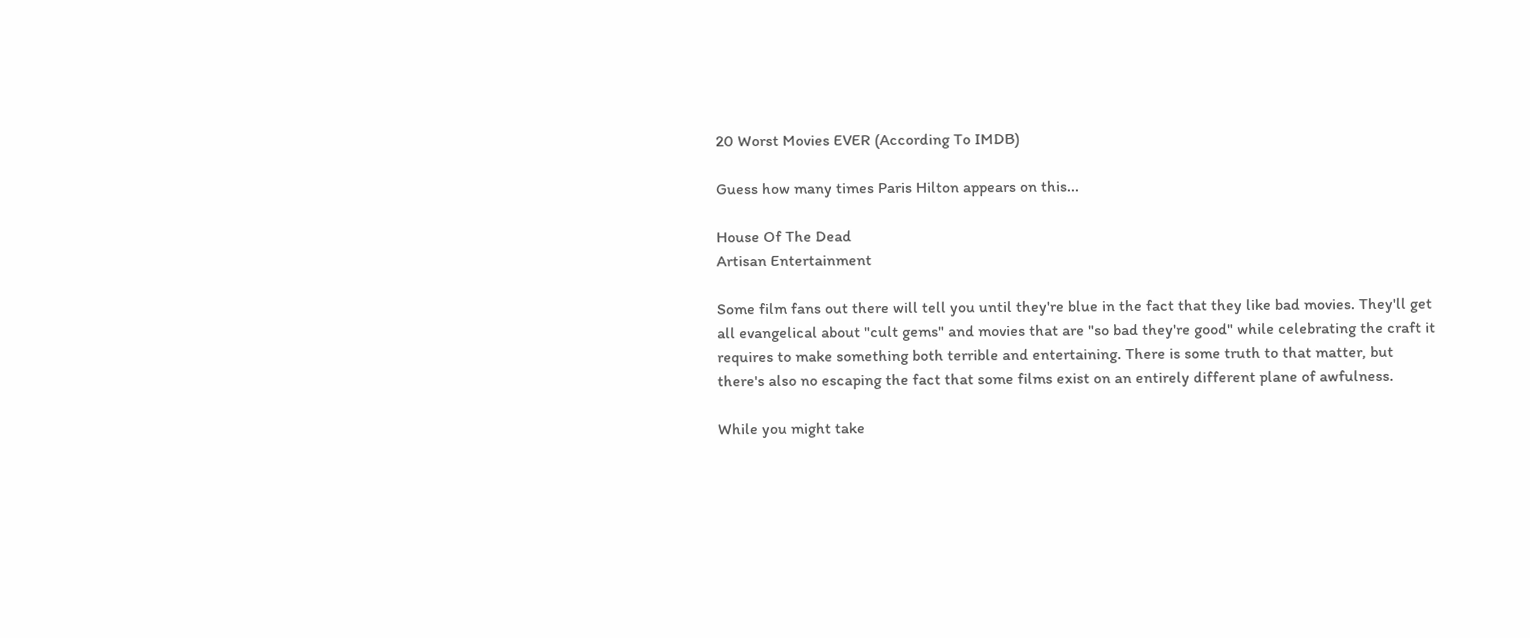20 Worst Movies EVER (According To IMDB)

Guess how many times Paris Hilton appears on this...

House Of The Dead
Artisan Entertainment

Some film fans out there will tell you until they're blue in the fact that they like bad movies. They'll get all evangelical about "cult gems" and movies that are "so bad they're good" while celebrating the craft it requires to make something both terrible and entertaining. There is some truth to that matter, but there's also no escaping the fact that some films exist on an entirely different plane of awfulness.

While you might take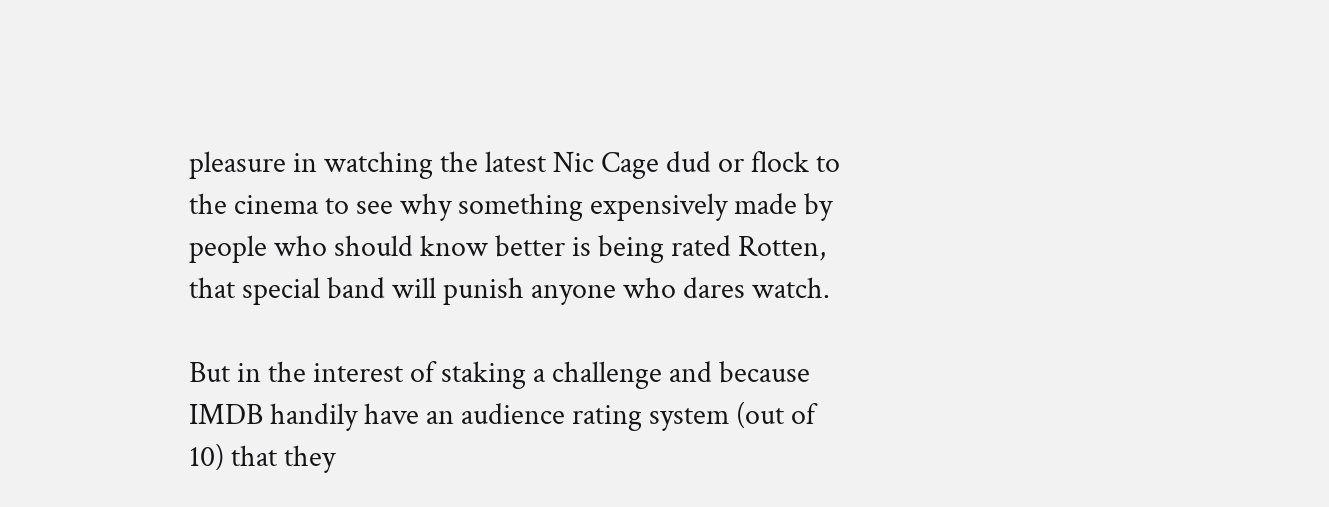pleasure in watching the latest Nic Cage dud or flock to the cinema to see why something expensively made by people who should know better is being rated Rotten, that special band will punish anyone who dares watch.

But in the interest of staking a challenge and because IMDB handily have an audience rating system (out of 10) that they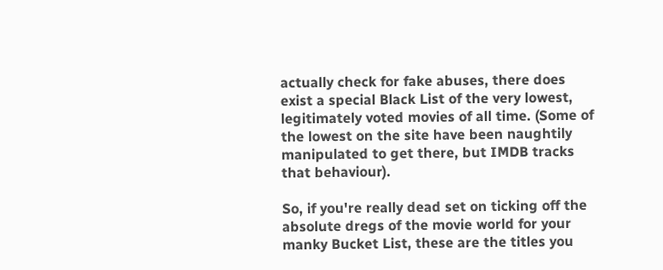actually check for fake abuses, there does exist a special Black List of the very lowest, legitimately voted movies of all time. (Some of the lowest on the site have been naughtily manipulated to get there, but IMDB tracks that behaviour).

So, if you're really dead set on ticking off the absolute dregs of the movie world for your manky Bucket List, these are the titles you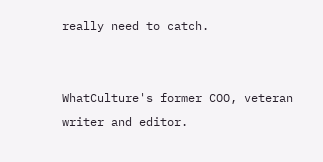really need to catch.


WhatCulture's former COO, veteran writer and editor.